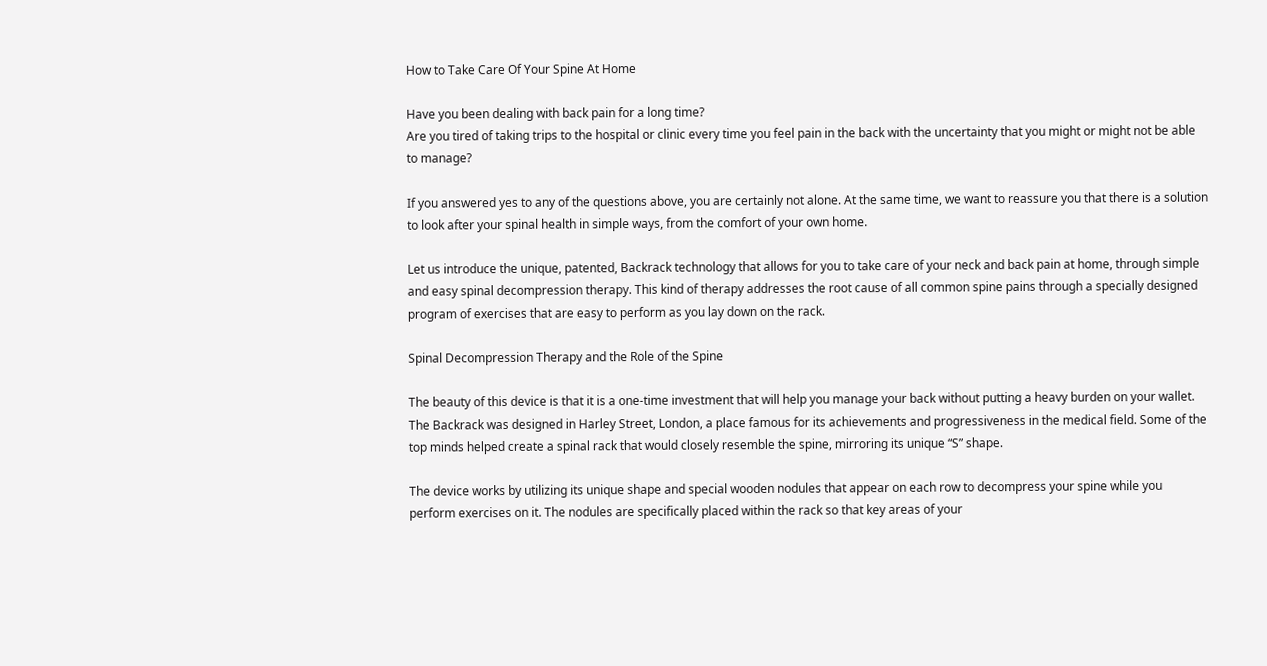How to Take Care Of Your Spine At Home

Have you been dealing with back pain for a long time?
Are you tired of taking trips to the hospital or clinic every time you feel pain in the back with the uncertainty that you might or might not be able to manage?

If you answered yes to any of the questions above, you are certainly not alone. At the same time, we want to reassure you that there is a solution to look after your spinal health in simple ways, from the comfort of your own home.

Let us introduce the unique, patented, Backrack technology that allows for you to take care of your neck and back pain at home, through simple and easy spinal decompression therapy. This kind of therapy addresses the root cause of all common spine pains through a specially designed program of exercises that are easy to perform as you lay down on the rack.

Spinal Decompression Therapy and the Role of the Spine

The beauty of this device is that it is a one-time investment that will help you manage your back without putting a heavy burden on your wallet. The Backrack was designed in Harley Street, London, a place famous for its achievements and progressiveness in the medical field. Some of the top minds helped create a spinal rack that would closely resemble the spine, mirroring its unique “S” shape.

The device works by utilizing its unique shape and special wooden nodules that appear on each row to decompress your spine while you perform exercises on it. The nodules are specifically placed within the rack so that key areas of your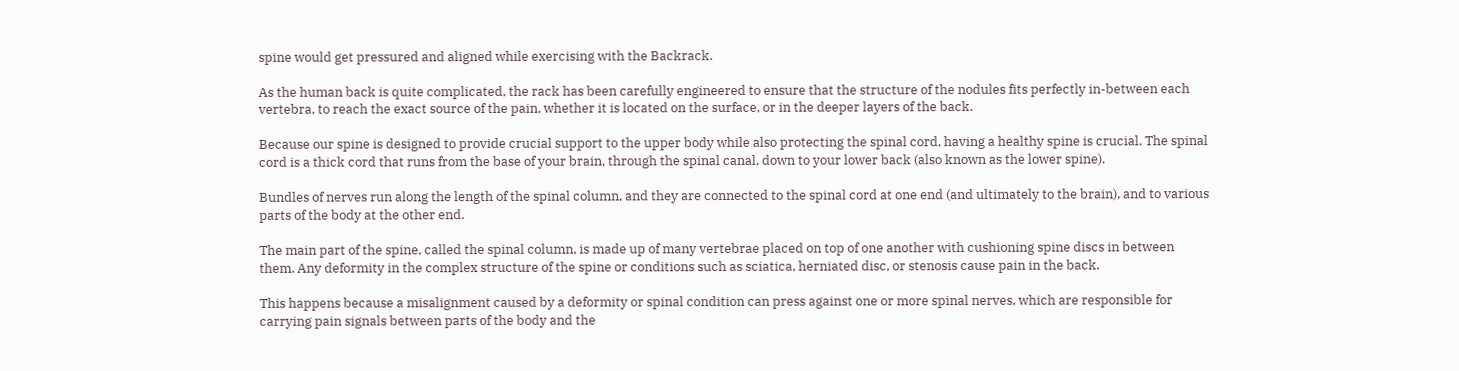spine would get pressured and aligned while exercising with the Backrack.

As the human back is quite complicated, the rack has been carefully engineered to ensure that the structure of the nodules fits perfectly in-between each vertebra, to reach the exact source of the pain, whether it is located on the surface, or in the deeper layers of the back.

Because our spine is designed to provide crucial support to the upper body while also protecting the spinal cord, having a healthy spine is crucial. The spinal cord is a thick cord that runs from the base of your brain, through the spinal canal, down to your lower back (also known as the lower spine).

Bundles of nerves run along the length of the spinal column, and they are connected to the spinal cord at one end (and ultimately to the brain), and to various parts of the body at the other end.

The main part of the spine, called the spinal column, is made up of many vertebrae placed on top of one another with cushioning spine discs in between them. Any deformity in the complex structure of the spine or conditions such as sciatica, herniated disc, or stenosis cause pain in the back.

This happens because a misalignment caused by a deformity or spinal condition can press against one or more spinal nerves, which are responsible for carrying pain signals between parts of the body and the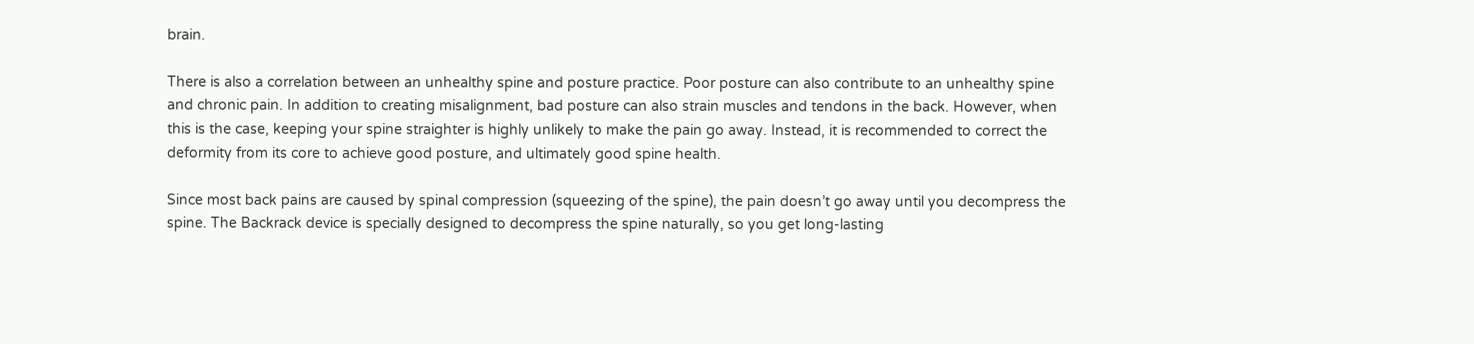brain.

There is also a correlation between an unhealthy spine and posture practice. Poor posture can also contribute to an unhealthy spine and chronic pain. In addition to creating misalignment, bad posture can also strain muscles and tendons in the back. However, when this is the case, keeping your spine straighter is highly unlikely to make the pain go away. Instead, it is recommended to correct the deformity from its core to achieve good posture, and ultimately good spine health.

Since most back pains are caused by spinal compression (squeezing of the spine), the pain doesn’t go away until you decompress the spine. The Backrack device is specially designed to decompress the spine naturally, so you get long-lasting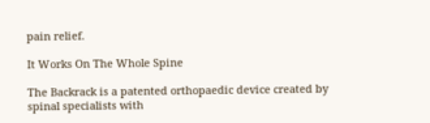pain relief.

It Works On The Whole Spine

The Backrack is a patented orthopaedic device created by spinal specialists with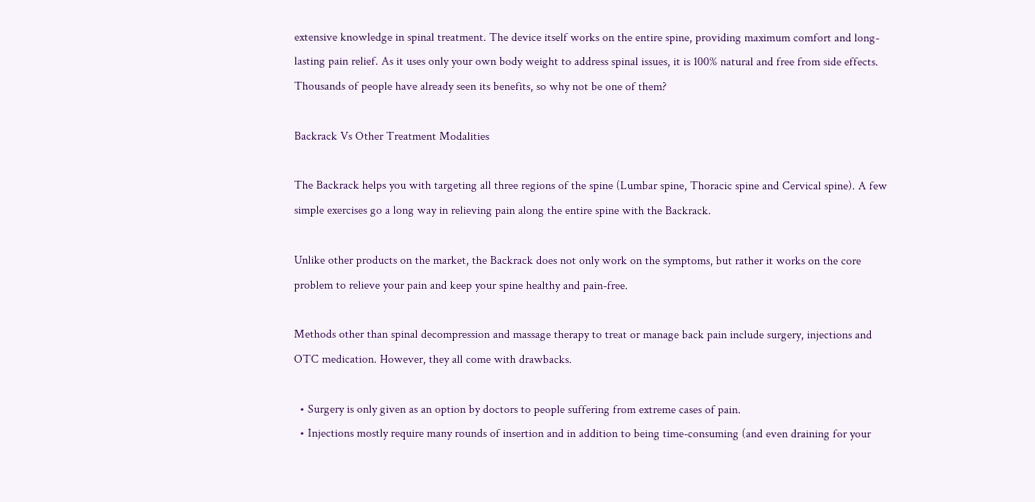extensive knowledge in spinal treatment. The device itself works on the entire spine, providing maximum comfort and long-lasting pain relief. As it uses only your own body weight to address spinal issues, it is 100% natural and free from side effects. Thousands of people have already seen its benefits, so why not be one of them?

Backrack Vs Other Treatment Modalities

The Backrack helps you with targeting all three regions of the spine (Lumbar spine, Thoracic spine and Cervical spine). A few simple exercises go a long way in relieving pain along the entire spine with the Backrack.

Unlike other products on the market, the Backrack does not only work on the symptoms, but rather it works on the core problem to relieve your pain and keep your spine healthy and pain-free.

Methods other than spinal decompression and massage therapy to treat or manage back pain include surgery, injections and OTC medication. However, they all come with drawbacks.

  • Surgery is only given as an option by doctors to people suffering from extreme cases of pain.
  • Injections mostly require many rounds of insertion and in addition to being time-consuming (and even draining for your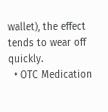wallet), the effect tends to wear off quickly.
  • OTC Medication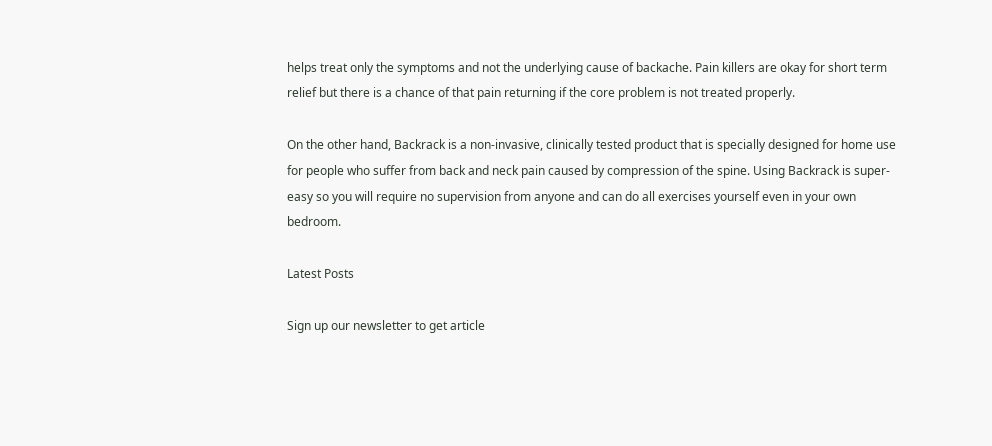helps treat only the symptoms and not the underlying cause of backache. Pain killers are okay for short term relief but there is a chance of that pain returning if the core problem is not treated properly.

On the other hand, Backrack is a non-invasive, clinically tested product that is specially designed for home use for people who suffer from back and neck pain caused by compression of the spine. Using Backrack is super-easy so you will require no supervision from anyone and can do all exercises yourself even in your own bedroom.

Latest Posts

Sign up our newsletter to get article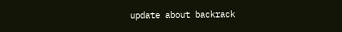update about backrack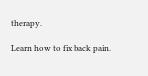therapy.

Learn how to fix back pain.